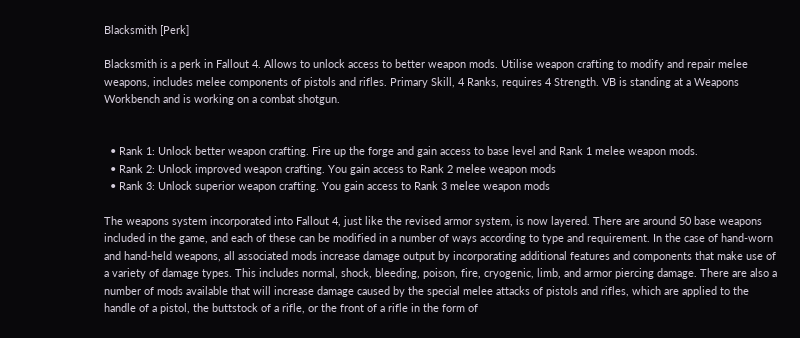Blacksmith [Perk]

Blacksmith is a perk in Fallout 4. Allows to unlock access to better weapon mods. Utilise weapon crafting to modify and repair melee weapons, includes melee components of pistols and rifles. Primary Skill, 4 Ranks, requires 4 Strength. VB is standing at a Weapons Workbench and is working on a combat shotgun.


  • Rank 1: Unlock better weapon crafting. Fire up the forge and gain access to base level and Rank 1 melee weapon mods.
  • Rank 2: Unlock improved weapon crafting. You gain access to Rank 2 melee weapon mods
  • Rank 3: Unlock superior weapon crafting. You gain access to Rank 3 melee weapon mods

The weapons system incorporated into Fallout 4, just like the revised armor system, is now layered. There are around 50 base weapons included in the game, and each of these can be modified in a number of ways according to type and requirement. In the case of hand-worn and hand-held weapons, all associated mods increase damage output by incorporating additional features and components that make use of a variety of damage types. This includes normal, shock, bleeding, poison, fire, cryogenic, limb, and armor piercing damage. There are also a number of mods available that will increase damage caused by the special melee attacks of pistols and rifles, which are applied to the handle of a pistol, the buttstock of a rifle, or the front of a rifle in the form of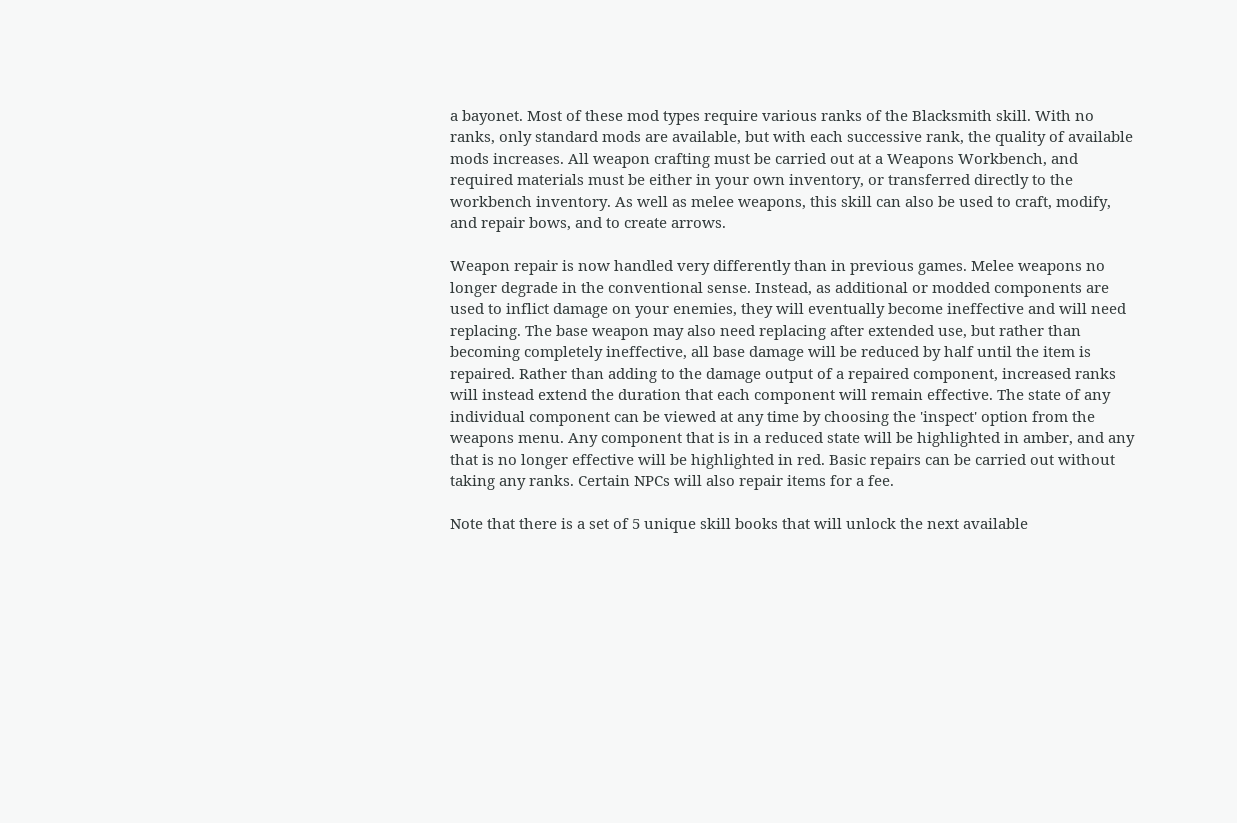a bayonet. Most of these mod types require various ranks of the Blacksmith skill. With no ranks, only standard mods are available, but with each successive rank, the quality of available mods increases. All weapon crafting must be carried out at a Weapons Workbench, and required materials must be either in your own inventory, or transferred directly to the workbench inventory. As well as melee weapons, this skill can also be used to craft, modify, and repair bows, and to create arrows.

Weapon repair is now handled very differently than in previous games. Melee weapons no longer degrade in the conventional sense. Instead, as additional or modded components are used to inflict damage on your enemies, they will eventually become ineffective and will need replacing. The base weapon may also need replacing after extended use, but rather than becoming completely ineffective, all base damage will be reduced by half until the item is repaired. Rather than adding to the damage output of a repaired component, increased ranks will instead extend the duration that each component will remain effective. The state of any individual component can be viewed at any time by choosing the 'inspect' option from the weapons menu. Any component that is in a reduced state will be highlighted in amber, and any that is no longer effective will be highlighted in red. Basic repairs can be carried out without taking any ranks. Certain NPCs will also repair items for a fee.

Note that there is a set of 5 unique skill books that will unlock the next available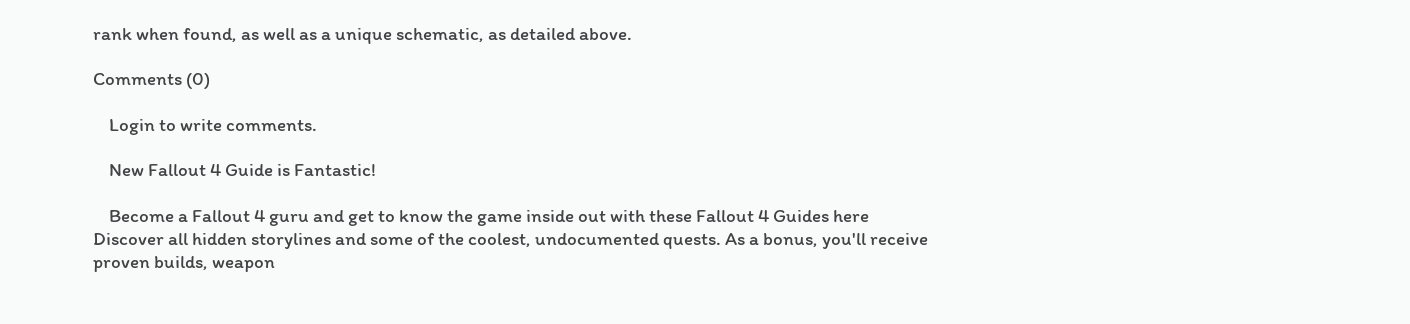rank when found, as well as a unique schematic, as detailed above.

Comments (0)

    Login to write comments.

    New Fallout 4 Guide is Fantastic!

    Become a Fallout 4 guru and get to know the game inside out with these Fallout 4 Guides here Discover all hidden storylines and some of the coolest, undocumented quests. As a bonus, you'll receive proven builds, weapon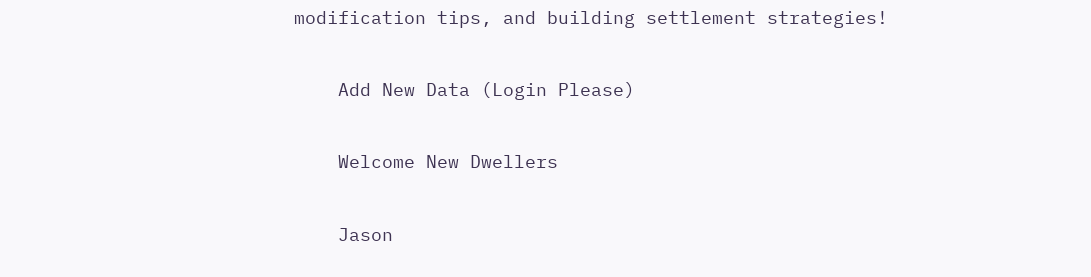modification tips, and building settlement strategies!

    Add New Data (Login Please)

    Welcome New Dwellers

    Jason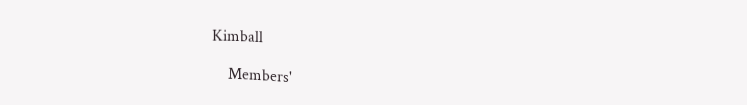Kimball

    Members'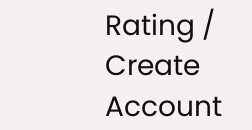Rating / Create Account